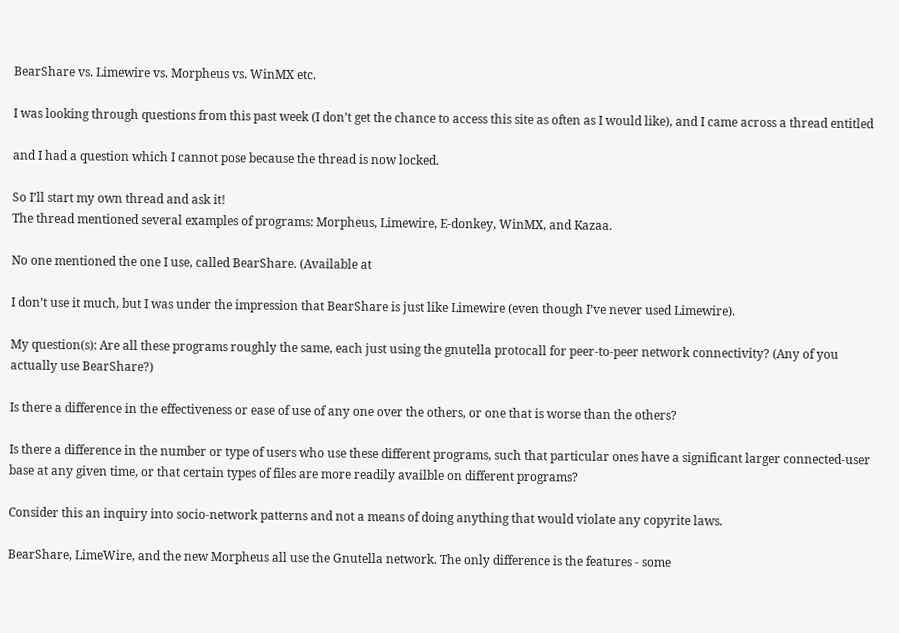BearShare vs. Limewire vs. Morpheus vs. WinMX etc.

I was looking through questions from this past week (I don’t get the chance to access this site as often as I would like), and I came across a thread entitled

and I had a question which I cannot pose because the thread is now locked.

So I’ll start my own thread and ask it!
The thread mentioned several examples of programs: Morpheus, Limewire, E-donkey, WinMX, and Kazaa.

No one mentioned the one I use, called BearShare. (Available at

I don’t use it much, but I was under the impression that BearShare is just like Limewire (even though I’ve never used Limewire).

My question(s): Are all these programs roughly the same, each just using the gnutella protocall for peer-to-peer network connectivity? (Any of you actually use BearShare?)

Is there a difference in the effectiveness or ease of use of any one over the others, or one that is worse than the others?

Is there a difference in the number or type of users who use these different programs, such that particular ones have a significant larger connected-user base at any given time, or that certain types of files are more readily availble on different programs?

Consider this an inquiry into socio-network patterns and not a means of doing anything that would violate any copyrite laws.

BearShare, LimeWire, and the new Morpheus all use the Gnutella network. The only difference is the features - some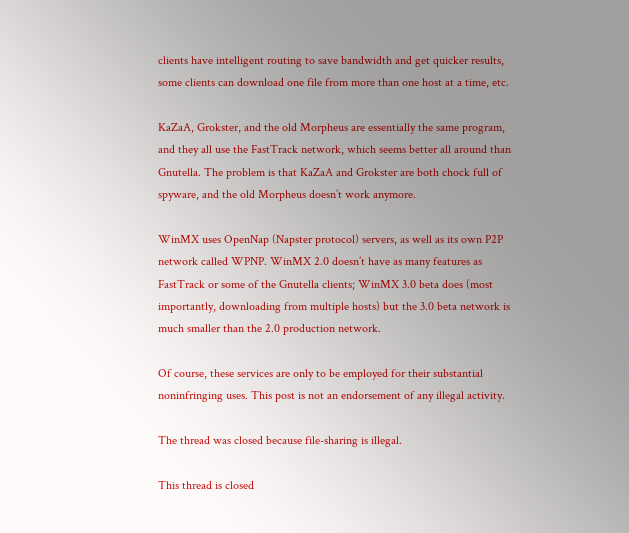clients have intelligent routing to save bandwidth and get quicker results, some clients can download one file from more than one host at a time, etc.

KaZaA, Grokster, and the old Morpheus are essentially the same program, and they all use the FastTrack network, which seems better all around than Gnutella. The problem is that KaZaA and Grokster are both chock full of spyware, and the old Morpheus doesn’t work anymore.

WinMX uses OpenNap (Napster protocol) servers, as well as its own P2P network called WPNP. WinMX 2.0 doesn’t have as many features as FastTrack or some of the Gnutella clients; WinMX 3.0 beta does (most importantly, downloading from multiple hosts) but the 3.0 beta network is much smaller than the 2.0 production network.

Of course, these services are only to be employed for their substantial noninfringing uses. This post is not an endorsement of any illegal activity.

The thread was closed because file-sharing is illegal.

This thread is closed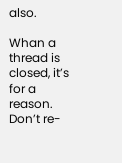also.

Whan a thread is closed, it’s for a reason. Don’t re-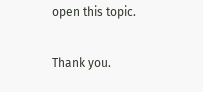open this topic.

Thank you.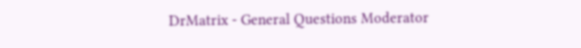DrMatrix - General Questions Moderator